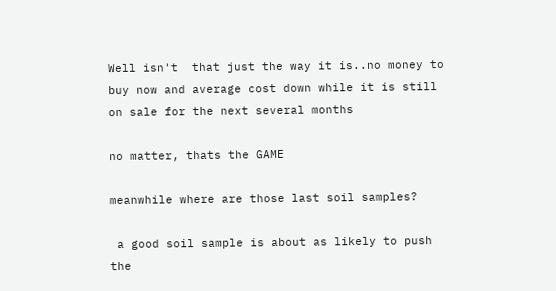Well isn't  that just the way it is..no money to buy now and average cost down while it is still on sale for the next several months

no matter, thats the GAME

meanwhile where are those last soil samples?

 a good soil sample is about as likely to push the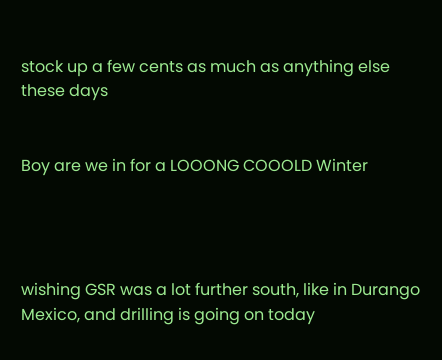stock up a few cents as much as anything else these days


Boy are we in for a LOOONG COOOLD Winter




wishing GSR was a lot further south, like in Durango Mexico, and drilling is going on today